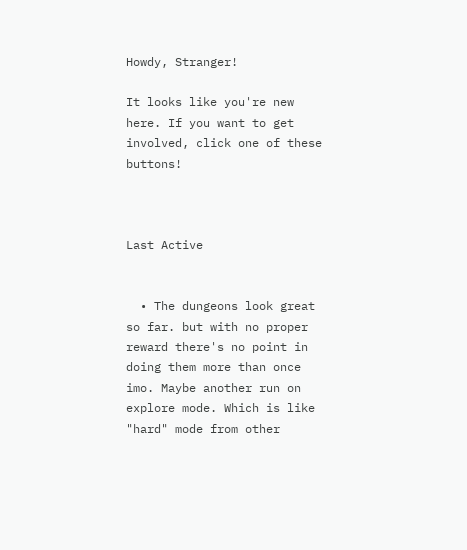Howdy, Stranger!

It looks like you're new here. If you want to get involved, click one of these buttons!



Last Active


  • The dungeons look great so far. but with no proper reward there's no point in doing them more than once imo. Maybe another run on explore mode. Which is like "hard" mode from other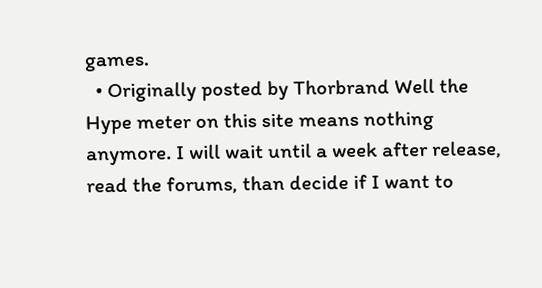games.
  • Originally posted by Thorbrand Well the Hype meter on this site means nothing anymore. I will wait until a week after release, read the forums, than decide if I want to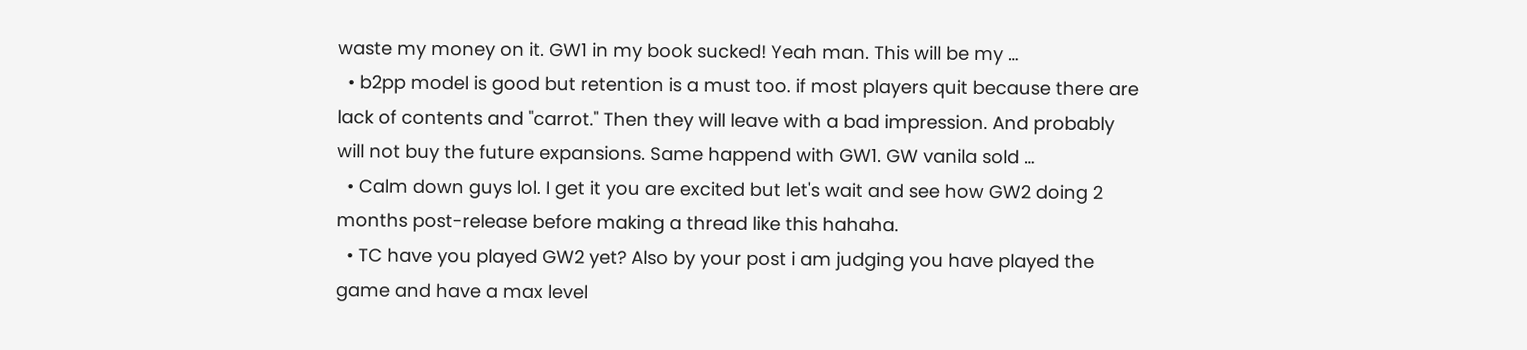waste my money on it. GW1 in my book sucked! Yeah man. This will be my …
  • b2pp model is good but retention is a must too. if most players quit because there are lack of contents and "carrot." Then they will leave with a bad impression. And probably will not buy the future expansions. Same happend with GW1. GW vanila sold …
  • Calm down guys lol. I get it you are excited but let's wait and see how GW2 doing 2 months post-release before making a thread like this hahaha.
  • TC have you played GW2 yet? Also by your post i am judging you have played the game and have a max level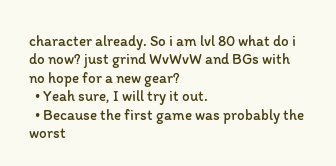character already. So i am lvl 80 what do i do now? just grind WvWvW and BGs with no hope for a new gear?
  • Yeah sure, I will try it out.
  • Because the first game was probably the worst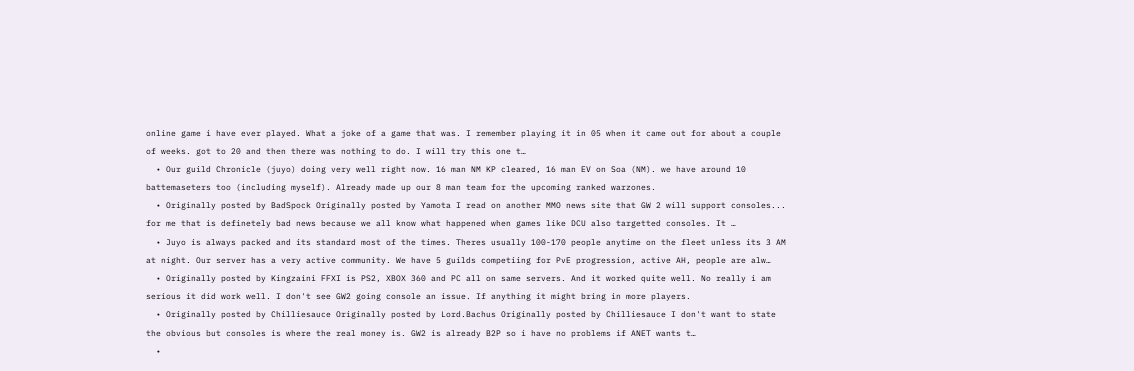online game i have ever played. What a joke of a game that was. I remember playing it in 05 when it came out for about a couple of weeks. got to 20 and then there was nothing to do. I will try this one t…
  • Our guild Chronicle (juyo) doing very well right now. 16 man NM KP cleared, 16 man EV on Soa (NM). we have around 10 battemaseters too (including myself). Already made up our 8 man team for the upcoming ranked warzones.
  • Originally posted by BadSpock Originally posted by Yamota I read on another MMO news site that GW 2 will support consoles... for me that is definetely bad news because we all know what happened when games like DCU also targetted consoles. It …
  • Juyo is always packed and its standard most of the times. Theres usually 100-170 people anytime on the fleet unless its 3 AM at night. Our server has a very active community. We have 5 guilds competiing for PvE progression, active AH, people are alw…
  • Originally posted by Kingzaini FFXI is PS2, XBOX 360 and PC all on same servers. And it worked quite well. No really i am serious it did work well. I don't see GW2 going console an issue. If anything it might bring in more players.
  • Originally posted by Chilliesauce Originally posted by Lord.Bachus Originally posted by Chilliesauce I don't want to state the obvious but consoles is where the real money is. GW2 is already B2P so i have no problems if ANET wants t…
  •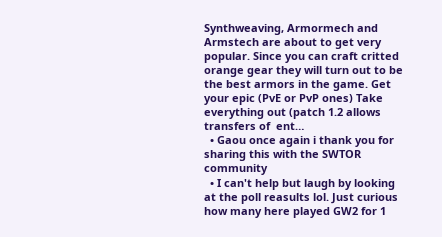Synthweaving, Armormech and Armstech are about to get very popular. Since you can craft critted orange gear they will turn out to be the best armors in the game. Get your epic (PvE or PvP ones) Take everything out (patch 1.2 allows transfers of  ent…
  • Gaou once again i thank you for sharing this with the SWTOR community
  • I can't help but laugh by looking at the poll reasults lol. Just curious how many here played GW2 for 1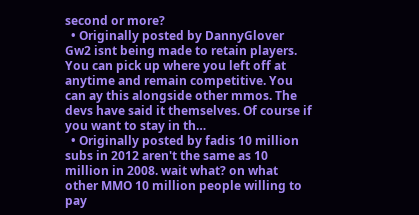second or more?
  • Originally posted by DannyGlover Gw2 isnt being made to retain players. You can pick up where you left off at anytime and remain competitive. You can ay this alongside other mmos. The devs have said it themselves. Of course if you want to stay in th…
  • Originally posted by fadis 10 million subs in 2012 aren't the same as 10 million in 2008. wait what? on what other MMO 10 million people willing to pay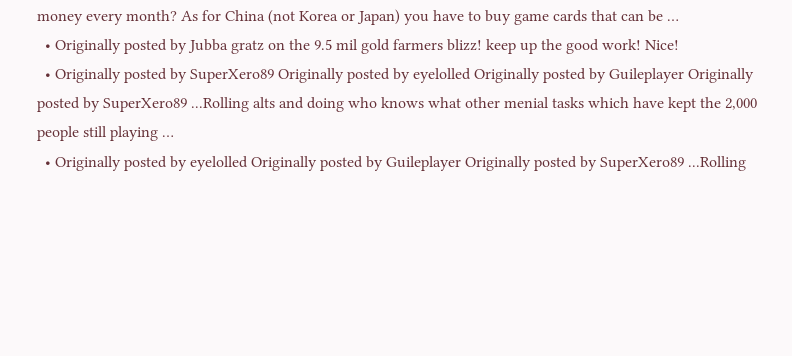money every month? As for China (not Korea or Japan) you have to buy game cards that can be …
  • Originally posted by Jubba gratz on the 9.5 mil gold farmers blizz! keep up the good work! Nice!
  • Originally posted by SuperXero89 Originally posted by eyelolled Originally posted by Guileplayer Originally posted by SuperXero89 ...Rolling alts and doing who knows what other menial tasks which have kept the 2,000 people still playing …
  • Originally posted by eyelolled Originally posted by Guileplayer Originally posted by SuperXero89 ...Rolling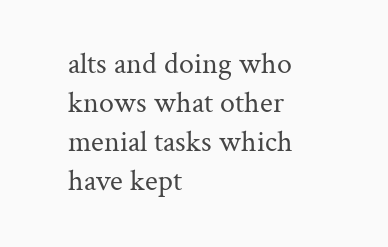alts and doing who knows what other menial tasks which have kept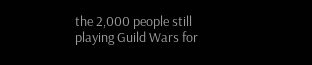the 2,000 people still playing Guild Wars for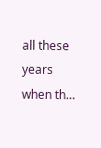all these years when th…